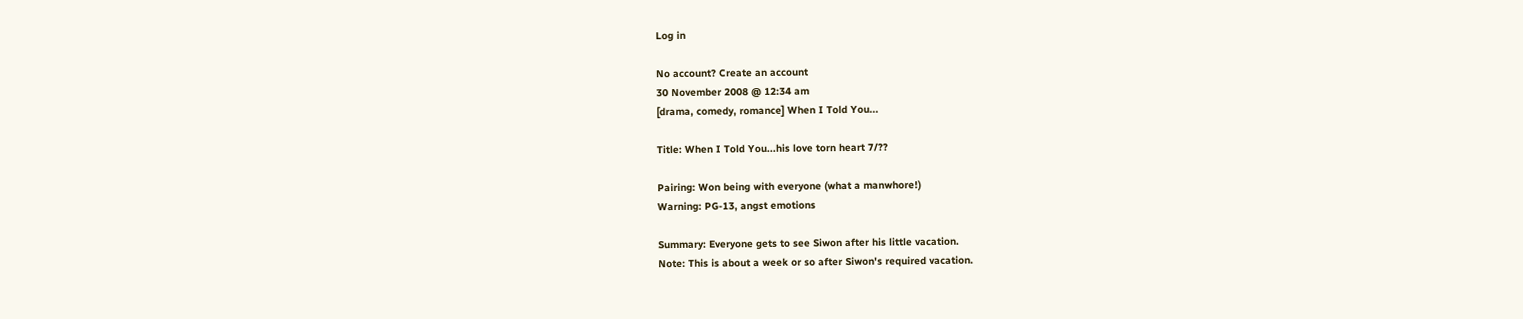Log in

No account? Create an account
30 November 2008 @ 12:34 am
[drama, comedy, romance] When I Told You...

Title: When I Told You...his love torn heart 7/??

Pairing: Won being with everyone (what a manwhore!)
Warning: PG-13, angst emotions

Summary: Everyone gets to see Siwon after his little vacation.
Note: This is about a week or so after Siwon's required vacation.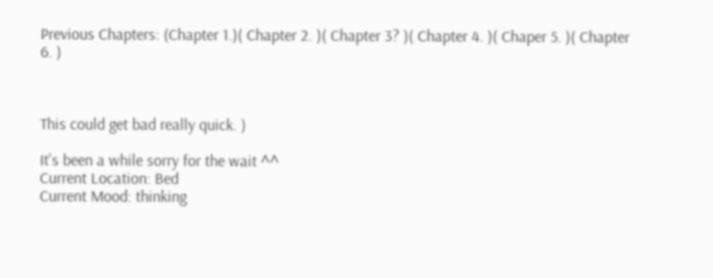Previous Chapters: (Chapter 1.)( Chapter 2. )( Chapter 3? )( Chapter 4. )( Chaper 5. )( Chapter 6. )



This could get bad really quick. )

It's been a while sorry for the wait ^^
Current Location: Bed
Current Mood: thinking